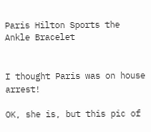Paris Hilton Sports the Ankle Bracelet


I thought Paris was on house arrest!

OK, she is, but this pic of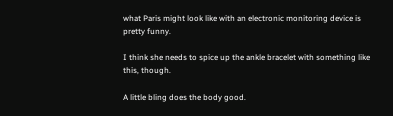what Paris might look like with an electronic monitoring device is pretty funny.

I think she needs to spice up the ankle bracelet with something like this, though.

A little bling does the body good.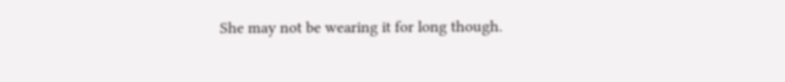She may not be wearing it for long though.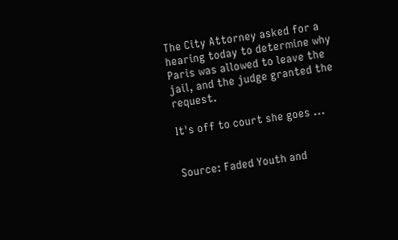The City Attorney asked for a hearing today to determine why Paris was allowed to leave the jail, and the judge granted the request.

It's off to court she goes ...


Source: Faded Youth and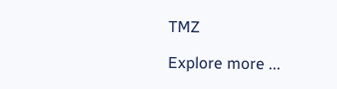TMZ

Explore more ...